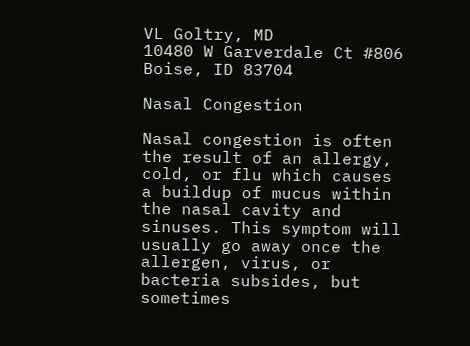VL Goltry, MD
10480 W Garverdale Ct #806 Boise, ID 83704

Nasal Congestion

Nasal congestion is often the result of an allergy, cold, or flu which causes a buildup of mucus within the nasal cavity and sinuses. This symptom will usually go away once the allergen, virus, or bacteria subsides, but sometimes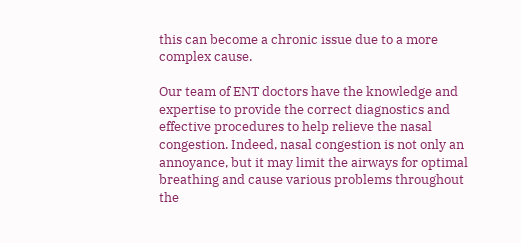this can become a chronic issue due to a more complex cause.

Our team of ENT doctors have the knowledge and expertise to provide the correct diagnostics and effective procedures to help relieve the nasal congestion. Indeed, nasal congestion is not only an annoyance, but it may limit the airways for optimal breathing and cause various problems throughout the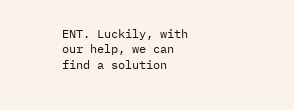ENT. Luckily, with our help, we can find a solution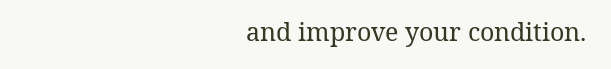and improve your condition.